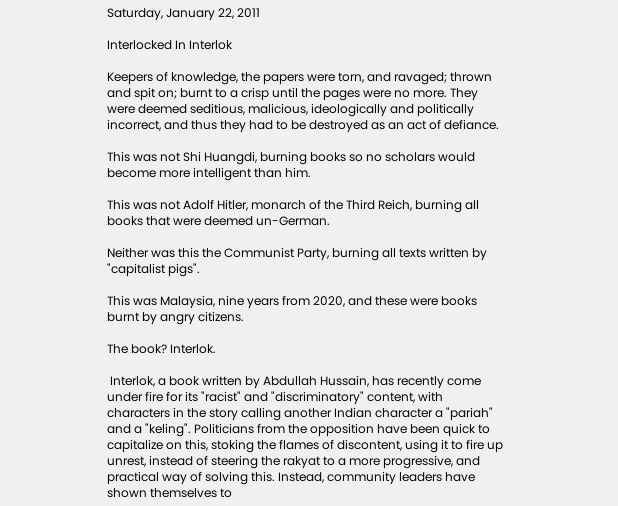Saturday, January 22, 2011

Interlocked In Interlok

Keepers of knowledge, the papers were torn, and ravaged; thrown and spit on; burnt to a crisp until the pages were no more. They were deemed seditious, malicious, ideologically and politically incorrect, and thus they had to be destroyed as an act of defiance.

This was not Shi Huangdi, burning books so no scholars would become more intelligent than him.

This was not Adolf Hitler, monarch of the Third Reich, burning all books that were deemed un-German.

Neither was this the Communist Party, burning all texts written by "capitalist pigs".

This was Malaysia, nine years from 2020, and these were books burnt by angry citizens.

The book? Interlok.

 Interlok, a book written by Abdullah Hussain, has recently come under fire for its "racist" and "discriminatory" content, with characters in the story calling another Indian character a "pariah" and a "keling". Politicians from the opposition have been quick to capitalize on this, stoking the flames of discontent, using it to fire up unrest, instead of steering the rakyat to a more progressive, and practical way of solving this. Instead, community leaders have shown themselves to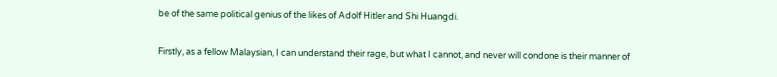be of the same political genius of the likes of Adolf Hitler and Shi Huangdi.

Firstly, as a fellow Malaysian, I can understand their rage, but what I cannot, and never will condone is their manner of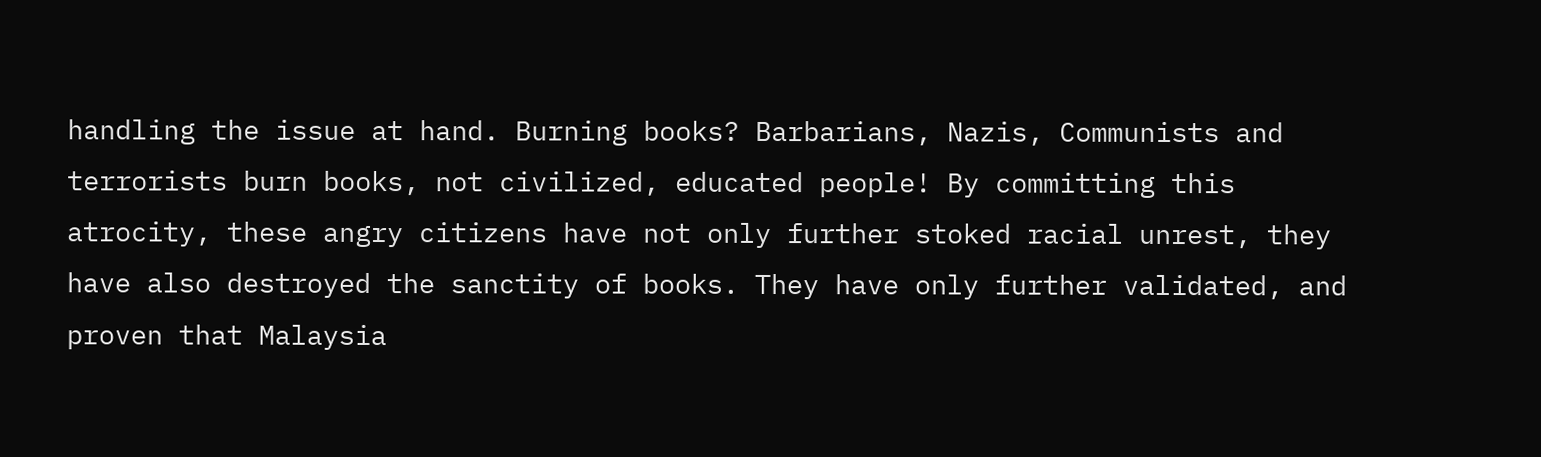handling the issue at hand. Burning books? Barbarians, Nazis, Communists and terrorists burn books, not civilized, educated people! By committing this atrocity, these angry citizens have not only further stoked racial unrest, they have also destroyed the sanctity of books. They have only further validated, and proven that Malaysia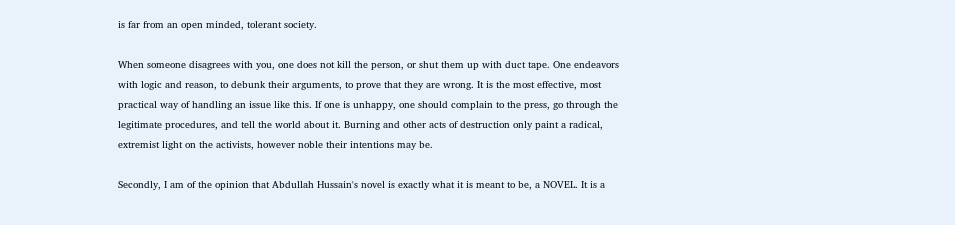is far from an open minded, tolerant society.

When someone disagrees with you, one does not kill the person, or shut them up with duct tape. One endeavors with logic and reason, to debunk their arguments, to prove that they are wrong. It is the most effective, most practical way of handling an issue like this. If one is unhappy, one should complain to the press, go through the legitimate procedures, and tell the world about it. Burning and other acts of destruction only paint a radical, extremist light on the activists, however noble their intentions may be.

Secondly, I am of the opinion that Abdullah Hussain's novel is exactly what it is meant to be, a NOVEL. It is a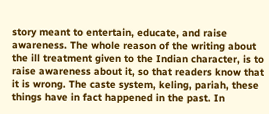story meant to entertain, educate, and raise awareness. The whole reason of the writing about the ill treatment given to the Indian character, is to raise awareness about it, so that readers know that it is wrong. The caste system, keling, pariah, these things have in fact happened in the past. In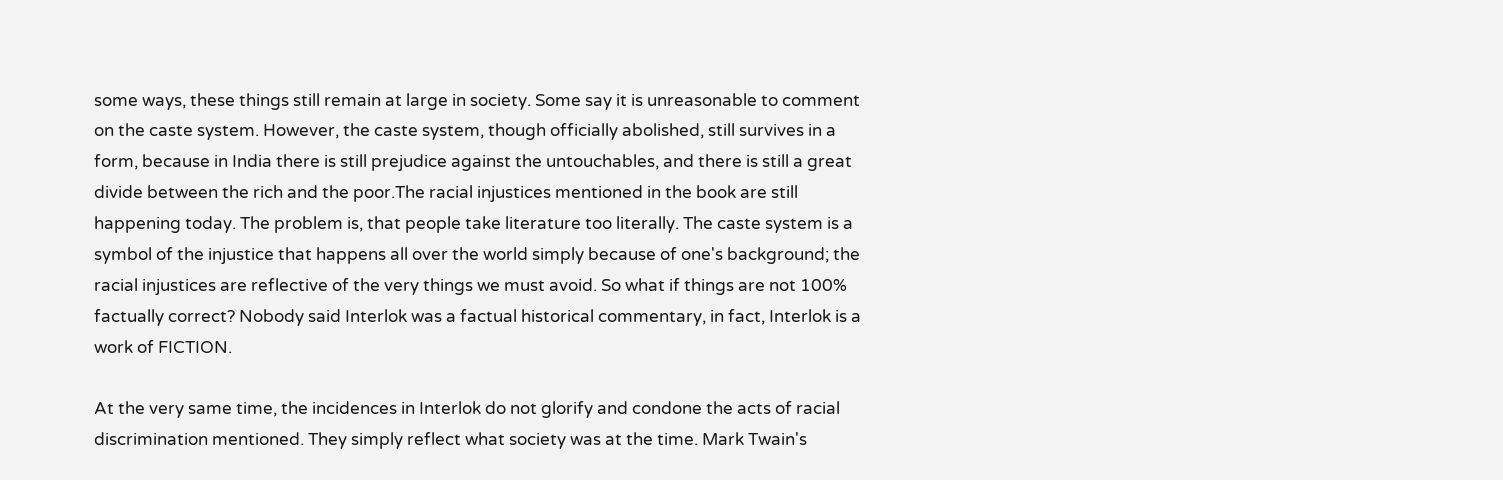some ways, these things still remain at large in society. Some say it is unreasonable to comment on the caste system. However, the caste system, though officially abolished, still survives in a form, because in India there is still prejudice against the untouchables, and there is still a great divide between the rich and the poor.The racial injustices mentioned in the book are still happening today. The problem is, that people take literature too literally. The caste system is a symbol of the injustice that happens all over the world simply because of one's background; the racial injustices are reflective of the very things we must avoid. So what if things are not 100% factually correct? Nobody said Interlok was a factual historical commentary, in fact, Interlok is a work of FICTION.

At the very same time, the incidences in Interlok do not glorify and condone the acts of racial discrimination mentioned. They simply reflect what society was at the time. Mark Twain's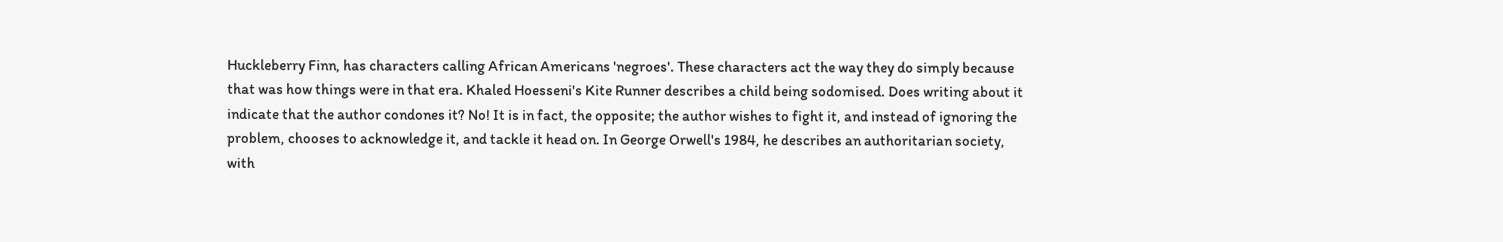Huckleberry Finn, has characters calling African Americans 'negroes'. These characters act the way they do simply because that was how things were in that era. Khaled Hoesseni's Kite Runner describes a child being sodomised. Does writing about it indicate that the author condones it? No! It is in fact, the opposite; the author wishes to fight it, and instead of ignoring the problem, chooses to acknowledge it, and tackle it head on. In George Orwell's 1984, he describes an authoritarian society, with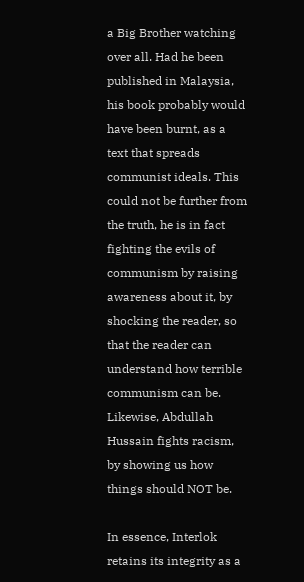a Big Brother watching over all. Had he been published in Malaysia, his book probably would have been burnt, as a text that spreads communist ideals. This could not be further from the truth, he is in fact fighting the evils of communism by raising awareness about it, by shocking the reader, so that the reader can understand how terrible communism can be. Likewise, Abdullah Hussain fights racism, by showing us how things should NOT be.

In essence, Interlok retains its integrity as a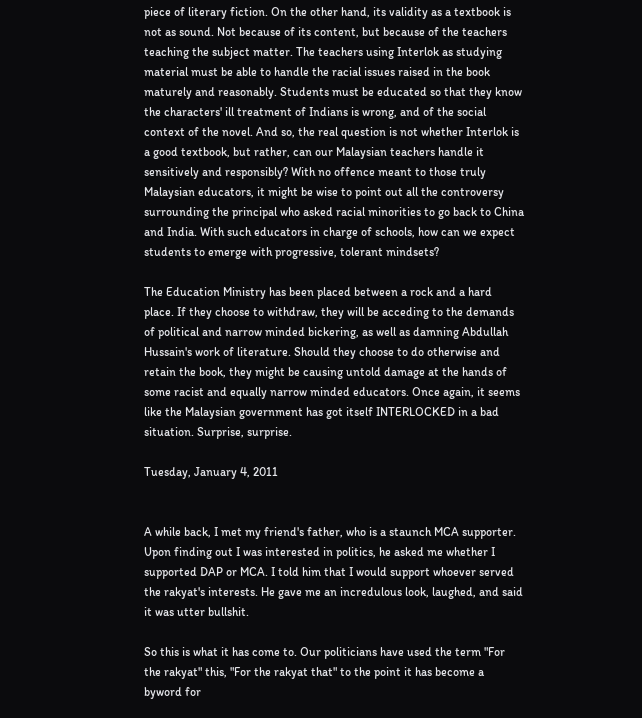piece of literary fiction. On the other hand, its validity as a textbook is not as sound. Not because of its content, but because of the teachers teaching the subject matter. The teachers using Interlok as studying material must be able to handle the racial issues raised in the book maturely and reasonably. Students must be educated so that they know the characters' ill treatment of Indians is wrong, and of the social context of the novel. And so, the real question is not whether Interlok is a good textbook, but rather, can our Malaysian teachers handle it sensitively and responsibly? With no offence meant to those truly Malaysian educators, it might be wise to point out all the controversy surrounding the principal who asked racial minorities to go back to China and India. With such educators in charge of schools, how can we expect students to emerge with progressive, tolerant mindsets?

The Education Ministry has been placed between a rock and a hard place. If they choose to withdraw, they will be acceding to the demands of political and narrow minded bickering, as well as damning Abdullah Hussain's work of literature. Should they choose to do otherwise and retain the book, they might be causing untold damage at the hands of some racist and equally narrow minded educators. Once again, it seems like the Malaysian government has got itself INTERLOCKED in a bad situation. Surprise, surprise.

Tuesday, January 4, 2011


A while back, I met my friend's father, who is a staunch MCA supporter. Upon finding out I was interested in politics, he asked me whether I supported DAP or MCA. I told him that I would support whoever served the rakyat's interests. He gave me an incredulous look, laughed, and said it was utter bullshit.

So this is what it has come to. Our politicians have used the term "For the rakyat" this, "For the rakyat that" to the point it has become a byword for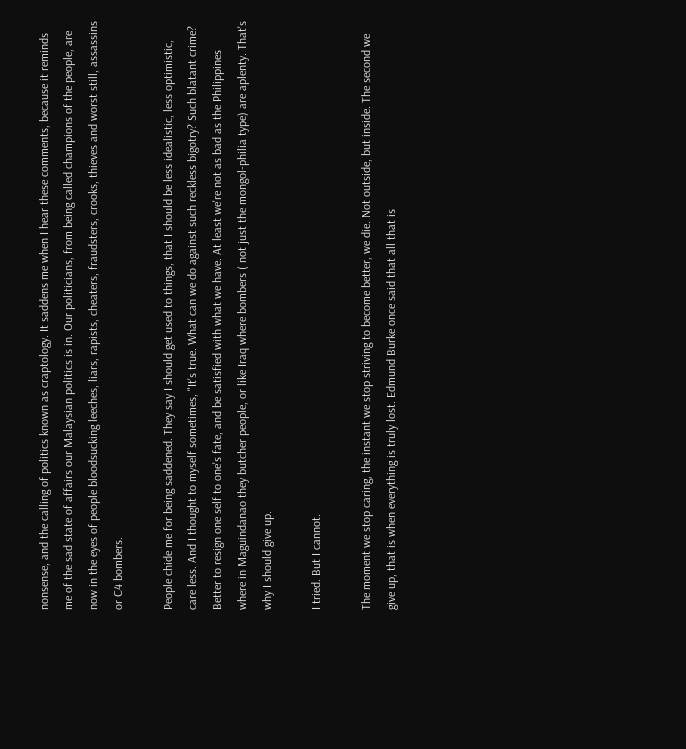nonsense, and the calling of politics known as craptology. It saddens me when I hear these comments, because it reminds me of the sad state of affairs our Malaysian politics is in. Our politicians, from being called champions of the people, are now in the eyes of people bloodsucking leeches, liars, rapists, cheaters, fraudsters, crooks, thieves and worst still, assassins or C4 bombers.

People chide me for being saddened. They say I should get used to things, that I should be less idealistic, less optimistic, care less. And I thought to myself sometimes, "It's true. What can we do against such reckless bigotry? Such blatant crime? Better to resign one self to one's fate, and be satisfied with what we have. At least we're not as bad as the Philippines where in Maguindanao they butcher people, or like Iraq where bombers ( not just the mongol-philia type) are aplenty. That's why I should give up.

I tried. But I cannot.

The moment we stop caring, the instant we stop striving to become better, we die. Not outside, but inside. The second we give up, that is when everything is truly lost. Edmund Burke once said that all that is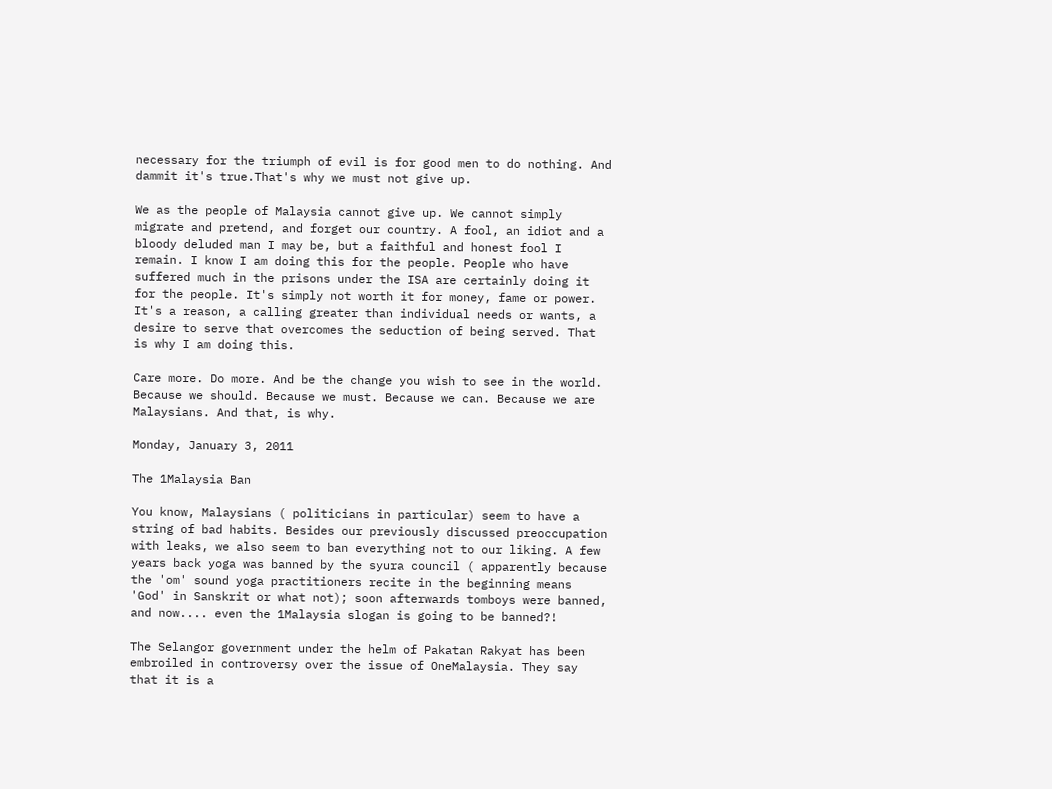necessary for the triumph of evil is for good men to do nothing. And dammit it's true.That's why we must not give up.

We as the people of Malaysia cannot give up. We cannot simply migrate and pretend, and forget our country. A fool, an idiot and a bloody deluded man I may be, but a faithful and honest fool I remain. I know I am doing this for the people. People who have suffered much in the prisons under the ISA are certainly doing it for the people. It's simply not worth it for money, fame or power. It's a reason, a calling greater than individual needs or wants, a desire to serve that overcomes the seduction of being served. That is why I am doing this.

Care more. Do more. And be the change you wish to see in the world. Because we should. Because we must. Because we can. Because we are Malaysians. And that, is why.

Monday, January 3, 2011

The 1Malaysia Ban

You know, Malaysians ( politicians in particular) seem to have a string of bad habits. Besides our previously discussed preoccupation with leaks, we also seem to ban everything not to our liking. A few years back yoga was banned by the syura council ( apparently because the 'om' sound yoga practitioners recite in the beginning means 'God' in Sanskrit or what not); soon afterwards tomboys were banned, and now.... even the 1Malaysia slogan is going to be banned?!

The Selangor government under the helm of Pakatan Rakyat has been embroiled in controversy over the issue of OneMalaysia. They say that it is a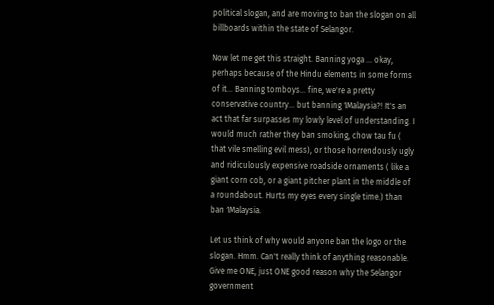political slogan, and are moving to ban the slogan on all billboards within the state of Selangor.

Now let me get this straight. Banning yoga ... okay, perhaps because of the Hindu elements in some forms of it... Banning tomboys... fine, we're a pretty conservative country... but banning 1Malaysia?! It's an act that far surpasses my lowly level of understanding. I would much rather they ban smoking, chow tau fu ( that vile smelling evil mess), or those horrendously ugly and ridiculously expensive roadside ornaments ( like a giant corn cob, or a giant pitcher plant in the middle of a roundabout. Hurts my eyes every single time.) than ban 1Malaysia.

Let us think of why would anyone ban the logo or the slogan. Hmm. Can't really think of anything reasonable. Give me ONE, just ONE good reason why the Selangor government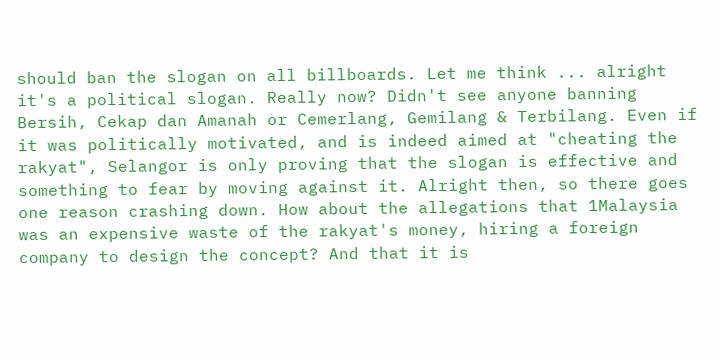should ban the slogan on all billboards. Let me think ... alright it's a political slogan. Really now? Didn't see anyone banning Bersih, Cekap dan Amanah or Cemerlang, Gemilang & Terbilang. Even if it was politically motivated, and is indeed aimed at "cheating the rakyat", Selangor is only proving that the slogan is effective and something to fear by moving against it. Alright then, so there goes one reason crashing down. How about the allegations that 1Malaysia was an expensive waste of the rakyat's money, hiring a foreign company to design the concept? And that it is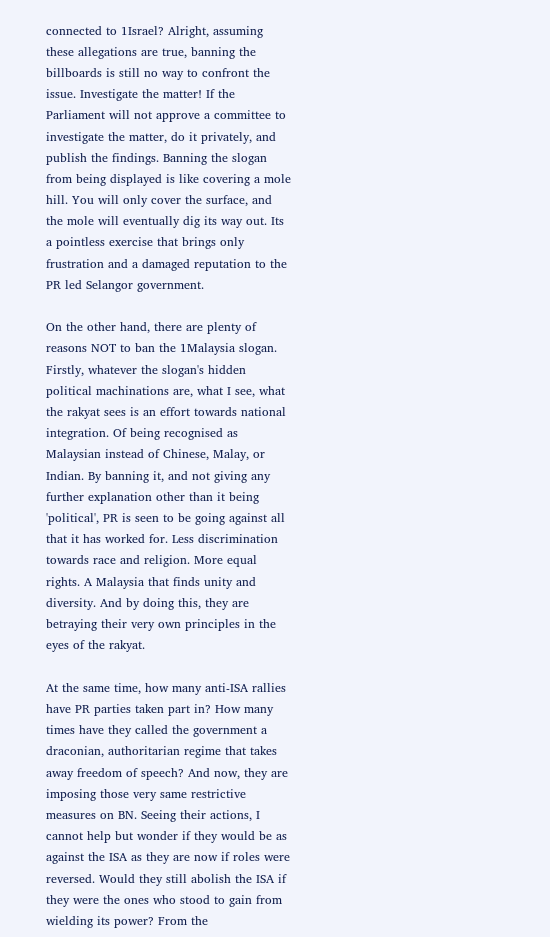connected to 1Israel? Alright, assuming these allegations are true, banning the billboards is still no way to confront the issue. Investigate the matter! If the Parliament will not approve a committee to investigate the matter, do it privately, and publish the findings. Banning the slogan from being displayed is like covering a mole hill. You will only cover the surface, and the mole will eventually dig its way out. Its a pointless exercise that brings only frustration and a damaged reputation to the PR led Selangor government.

On the other hand, there are plenty of reasons NOT to ban the 1Malaysia slogan. Firstly, whatever the slogan's hidden political machinations are, what I see, what the rakyat sees is an effort towards national integration. Of being recognised as Malaysian instead of Chinese, Malay, or Indian. By banning it, and not giving any further explanation other than it being 'political', PR is seen to be going against all that it has worked for. Less discrimination towards race and religion. More equal rights. A Malaysia that finds unity and diversity. And by doing this, they are betraying their very own principles in the eyes of the rakyat.

At the same time, how many anti-ISA rallies have PR parties taken part in? How many times have they called the government a draconian, authoritarian regime that takes away freedom of speech? And now, they are imposing those very same restrictive measures on BN. Seeing their actions, I cannot help but wonder if they would be as against the ISA as they are now if roles were reversed. Would they still abolish the ISA if they were the ones who stood to gain from wielding its power? From the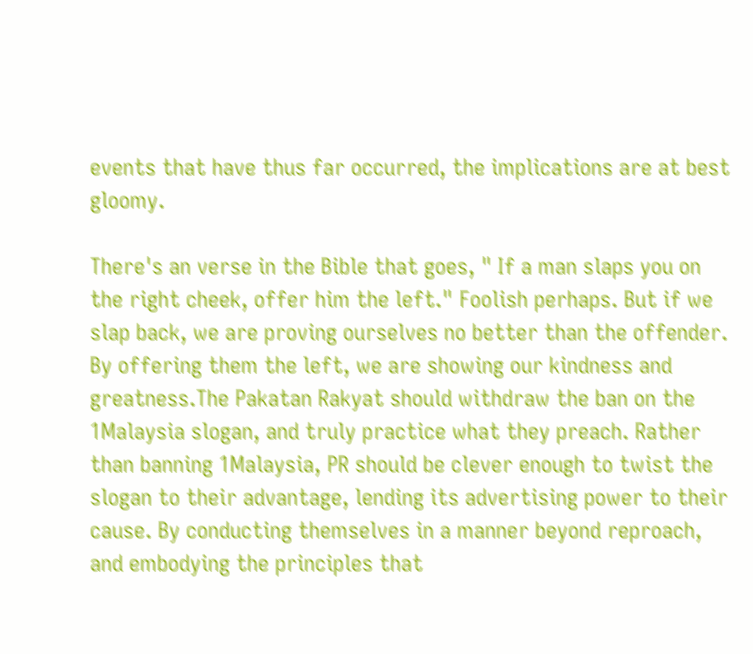events that have thus far occurred, the implications are at best gloomy.

There's an verse in the Bible that goes, " If a man slaps you on the right cheek, offer him the left." Foolish perhaps. But if we slap back, we are proving ourselves no better than the offender. By offering them the left, we are showing our kindness and greatness.The Pakatan Rakyat should withdraw the ban on the 1Malaysia slogan, and truly practice what they preach. Rather than banning 1Malaysia, PR should be clever enough to twist the slogan to their advantage, lending its advertising power to their cause. By conducting themselves in a manner beyond reproach, and embodying the principles that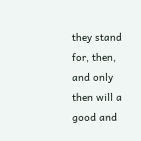they stand for, then, and only then will a good and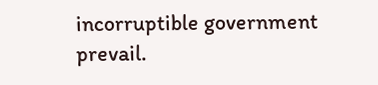incorruptible government prevail.